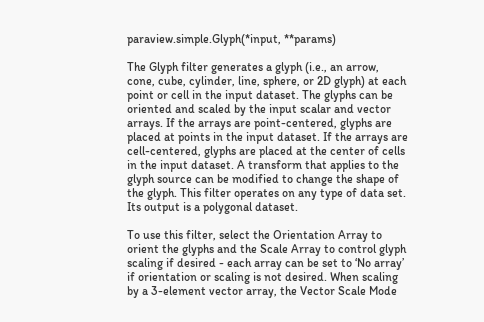paraview.simple.Glyph(*input, **params)

The Glyph filter generates a glyph (i.e., an arrow, cone, cube, cylinder, line, sphere, or 2D glyph) at each point or cell in the input dataset. The glyphs can be oriented and scaled by the input scalar and vector arrays. If the arrays are point-centered, glyphs are placed at points in the input dataset. If the arrays are cell-centered, glyphs are placed at the center of cells in the input dataset. A transform that applies to the glyph source can be modified to change the shape of the glyph. This filter operates on any type of data set. Its output is a polygonal dataset.

To use this filter, select the Orientation Array to orient the glyphs and the Scale Array to control glyph scaling if desired - each array can be set to ‘No array’ if orientation or scaling is not desired. When scaling by a 3-element vector array, the Vector Scale Mode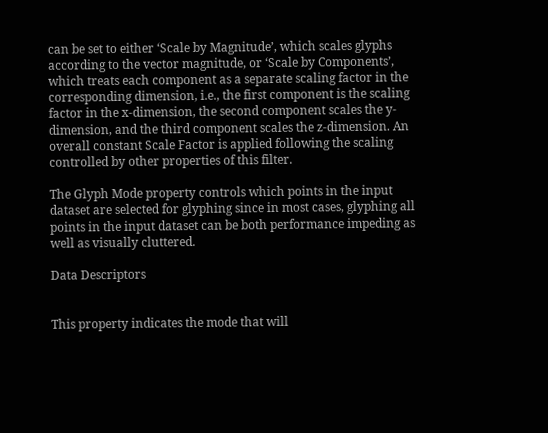can be set to either ‘Scale by Magnitude’, which scales glyphs according to the vector magnitude, or ‘Scale by Components’, which treats each component as a separate scaling factor in the corresponding dimension, i.e., the first component is the scaling factor in the x-dimension, the second component scales the y-dimension, and the third component scales the z-dimension. An overall constant Scale Factor is applied following the scaling controlled by other properties of this filter.

The Glyph Mode property controls which points in the input dataset are selected for glyphing since in most cases, glyphing all points in the input dataset can be both performance impeding as well as visually cluttered.

Data Descriptors


This property indicates the mode that will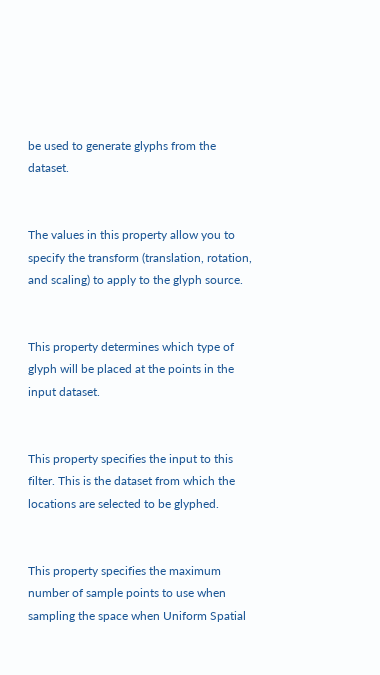be used to generate glyphs from the dataset.


The values in this property allow you to specify the transform (translation, rotation, and scaling) to apply to the glyph source.


This property determines which type of glyph will be placed at the points in the input dataset.


This property specifies the input to this filter. This is the dataset from which the locations are selected to be glyphed.


This property specifies the maximum number of sample points to use when sampling the space when Uniform Spatial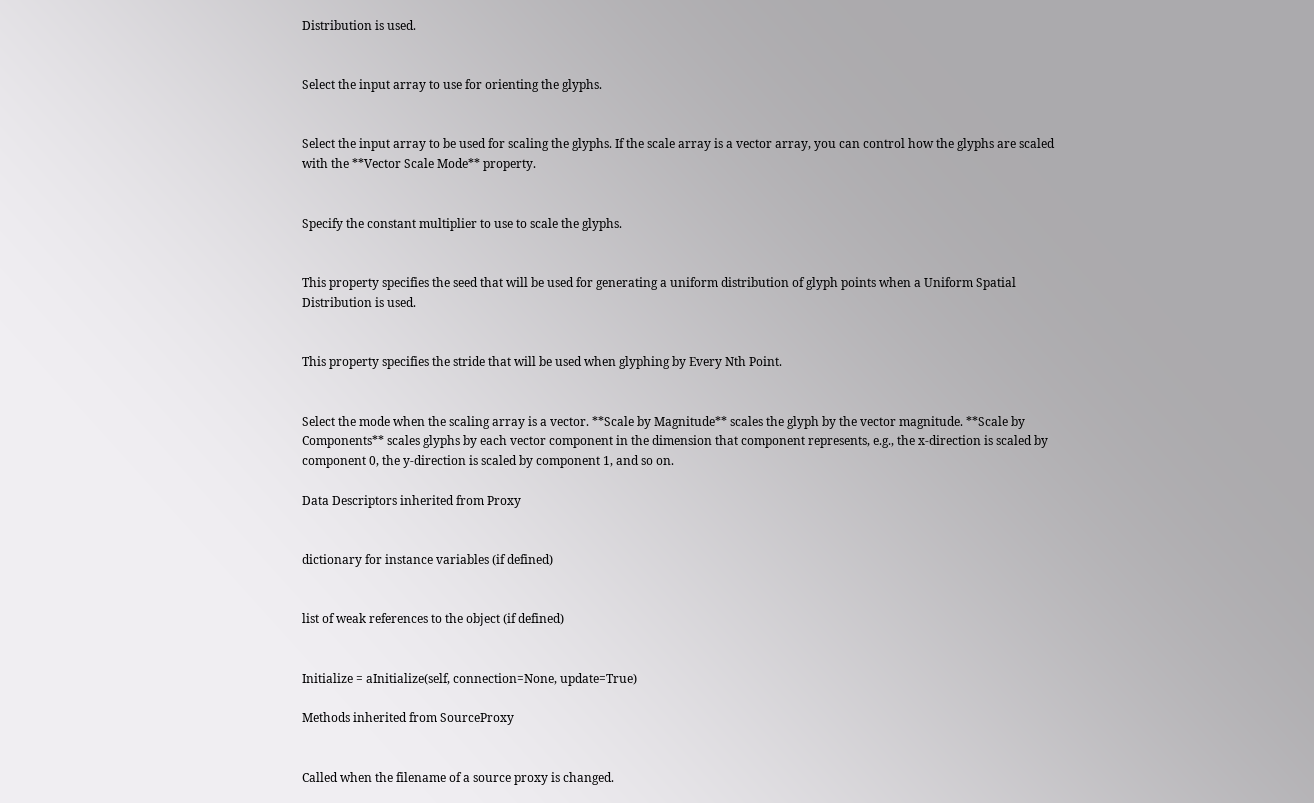Distribution is used.


Select the input array to use for orienting the glyphs.


Select the input array to be used for scaling the glyphs. If the scale array is a vector array, you can control how the glyphs are scaled with the **Vector Scale Mode** property.


Specify the constant multiplier to use to scale the glyphs.


This property specifies the seed that will be used for generating a uniform distribution of glyph points when a Uniform Spatial Distribution is used.


This property specifies the stride that will be used when glyphing by Every Nth Point.


Select the mode when the scaling array is a vector. **Scale by Magnitude** scales the glyph by the vector magnitude. **Scale by Components** scales glyphs by each vector component in the dimension that component represents, e.g., the x-direction is scaled by component 0, the y-direction is scaled by component 1, and so on.

Data Descriptors inherited from Proxy


dictionary for instance variables (if defined)


list of weak references to the object (if defined)


Initialize = aInitialize(self, connection=None, update=True)

Methods inherited from SourceProxy


Called when the filename of a source proxy is changed.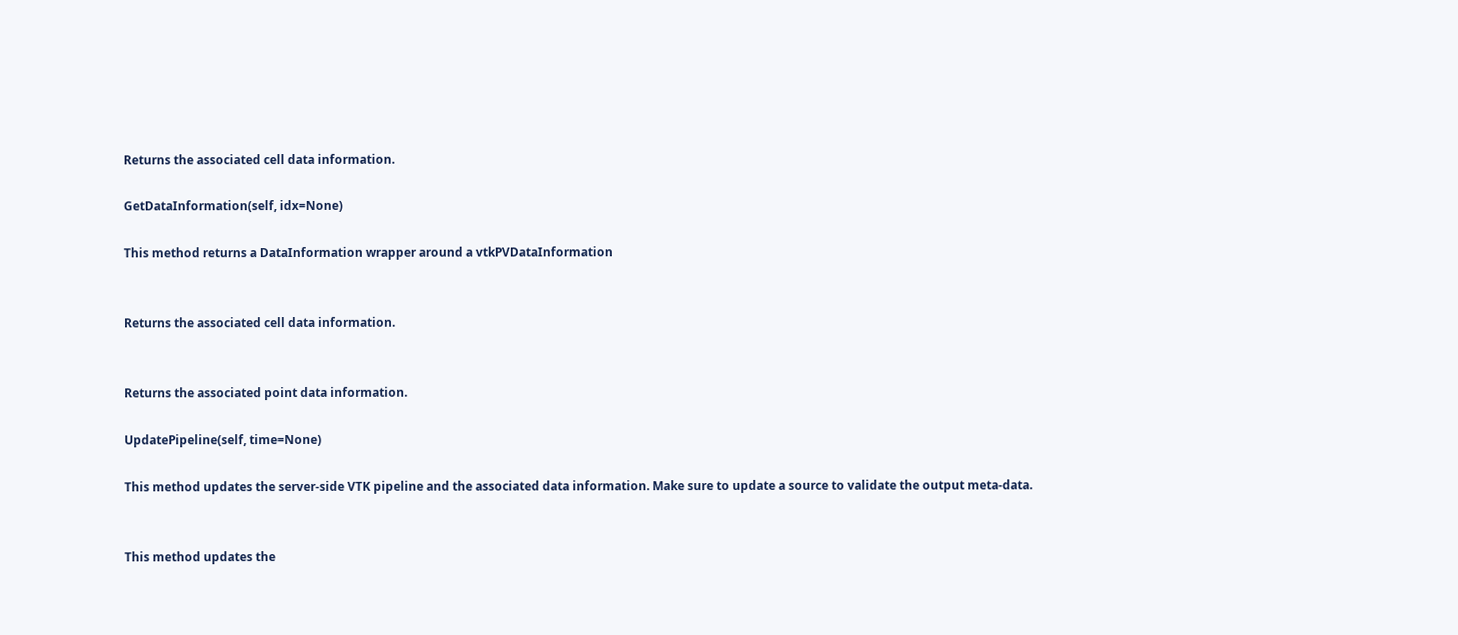Returns the associated cell data information.

GetDataInformation(self, idx=None)

This method returns a DataInformation wrapper around a vtkPVDataInformation


Returns the associated cell data information.


Returns the associated point data information.

UpdatePipeline(self, time=None)

This method updates the server-side VTK pipeline and the associated data information. Make sure to update a source to validate the output meta-data.


This method updates the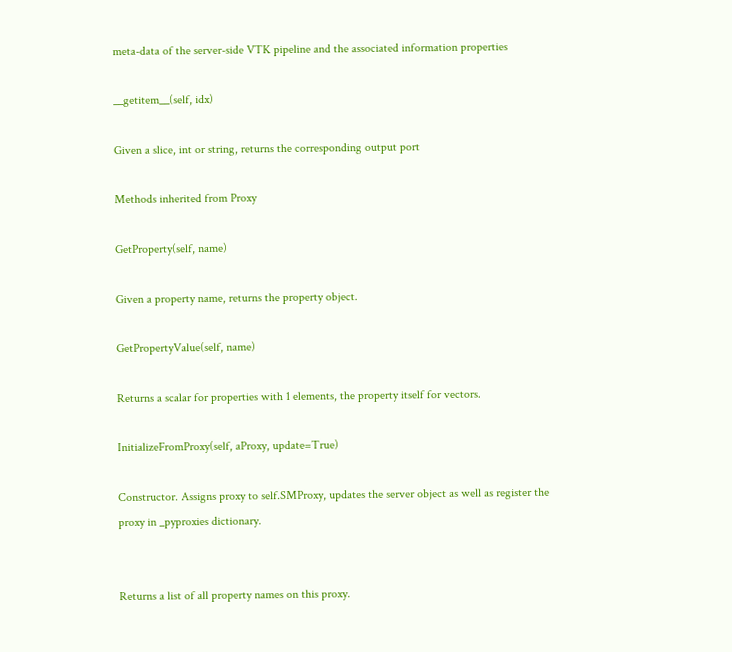meta-data of the server-side VTK pipeline and the associated information properties

__getitem__(self, idx)

Given a slice, int or string, returns the corresponding output port

Methods inherited from Proxy

GetProperty(self, name)

Given a property name, returns the property object.

GetPropertyValue(self, name)

Returns a scalar for properties with 1 elements, the property itself for vectors.

InitializeFromProxy(self, aProxy, update=True)

Constructor. Assigns proxy to self.SMProxy, updates the server object as well as register the proxy in _pyproxies dictionary.


Returns a list of all property names on this proxy.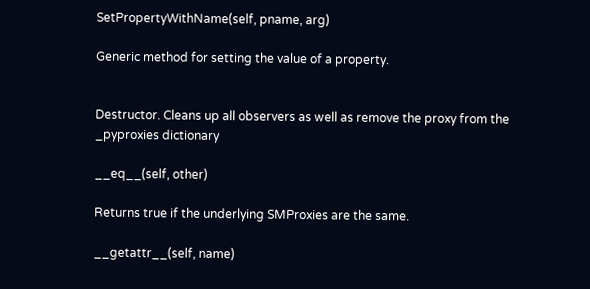SetPropertyWithName(self, pname, arg)

Generic method for setting the value of a property.


Destructor. Cleans up all observers as well as remove the proxy from the _pyproxies dictionary

__eq__(self, other)

Returns true if the underlying SMProxies are the same.

__getattr__(self, name)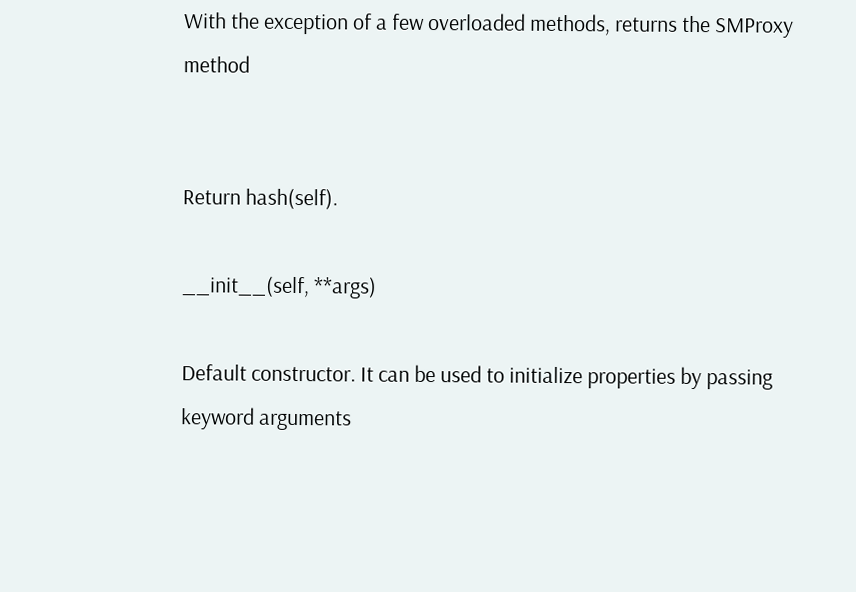With the exception of a few overloaded methods, returns the SMProxy method


Return hash(self).

__init__(self, **args)

Default constructor. It can be used to initialize properties by passing keyword arguments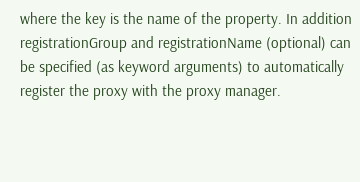where the key is the name of the property. In addition registrationGroup and registrationName (optional) can be specified (as keyword arguments) to automatically register the proxy with the proxy manager.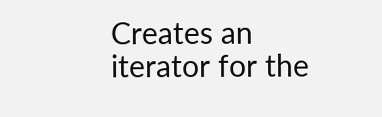Creates an iterator for the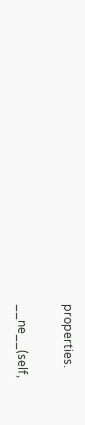properties.

__ne__(self,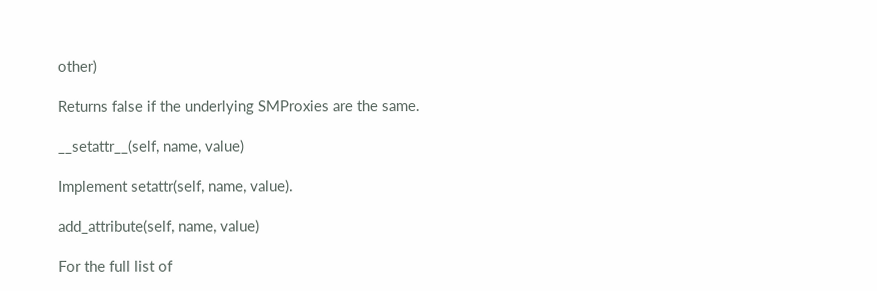other)

Returns false if the underlying SMProxies are the same.

__setattr__(self, name, value)

Implement setattr(self, name, value).

add_attribute(self, name, value)

For the full list of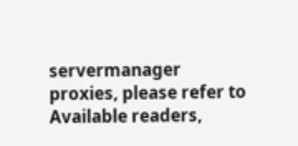servermanager proxies, please refer to Available readers,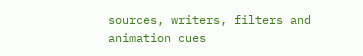sources, writers, filters and animation cues